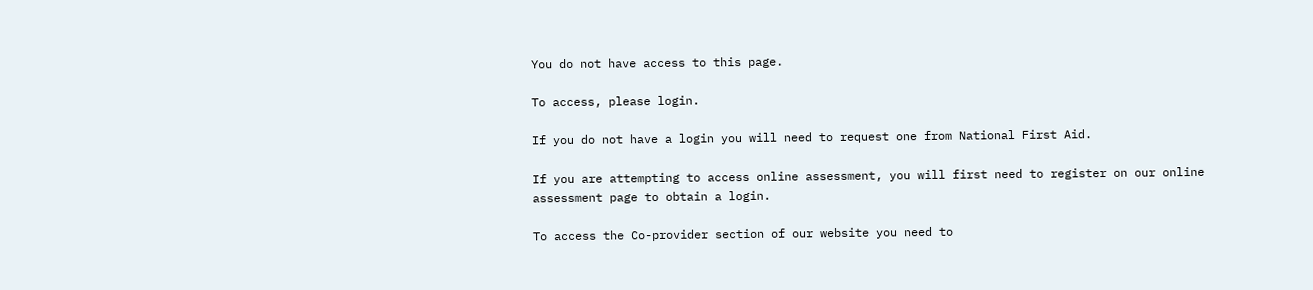You do not have access to this page.

To access, please login.

If you do not have a login you will need to request one from National First Aid.

If you are attempting to access online assessment, you will first need to register on our online assessment page to obtain a login.

To access the Co-provider section of our website you need to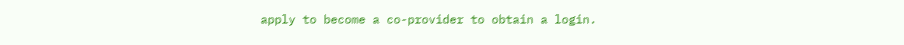apply to become a co-provider to obtain a login.